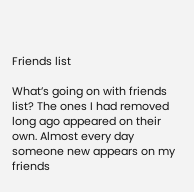Friends list

What’s going on with friends list? The ones I had removed long ago appeared on their own. Almost every day someone new appears on my friends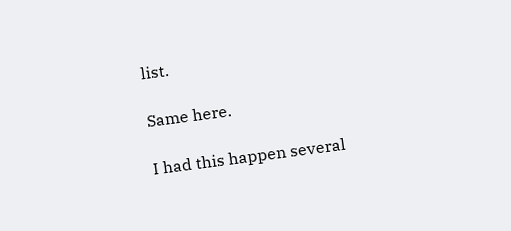list.

Same here.

I had this happen several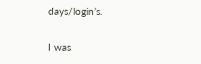days/login’s.

I was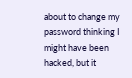about to change my password thinking I might have been hacked, but it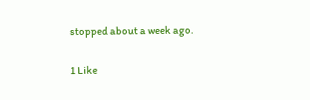stopped about a week ago.

1 Like